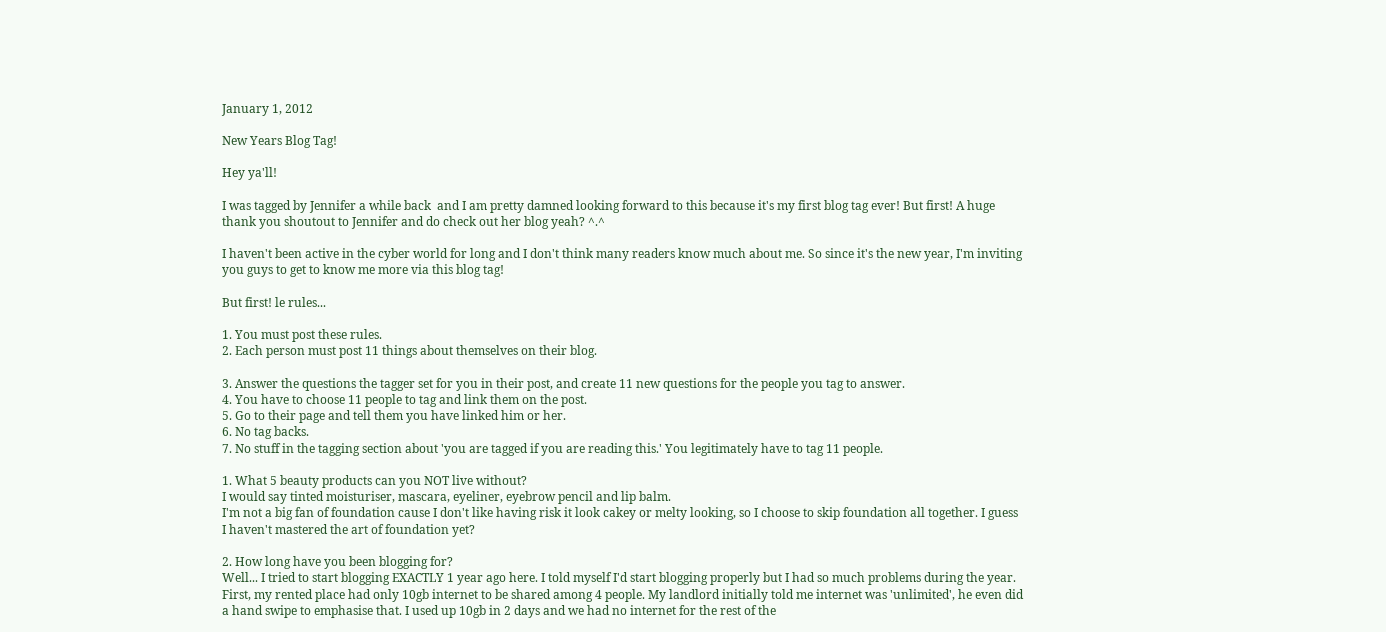January 1, 2012

New Years Blog Tag!

Hey ya'll!

I was tagged by Jennifer a while back  and I am pretty damned looking forward to this because it's my first blog tag ever! But first! A huge thank you shoutout to Jennifer and do check out her blog yeah? ^.^

I haven't been active in the cyber world for long and I don't think many readers know much about me. So since it's the new year, I'm inviting you guys to get to know me more via this blog tag!

But first! le rules...

1. You must post these rules.
2. Each person must post 11 things about themselves on their blog.

3. Answer the questions the tagger set for you in their post, and create 11 new questions for the people you tag to answer.
4. You have to choose 11 people to tag and link them on the post.
5. Go to their page and tell them you have linked him or her.
6. No tag backs.
7. No stuff in the tagging section about 'you are tagged if you are reading this.' You legitimately have to tag 11 people.

1. What 5 beauty products can you NOT live without?
I would say tinted moisturiser, mascara, eyeliner, eyebrow pencil and lip balm.
I'm not a big fan of foundation cause I don't like having risk it look cakey or melty looking, so I choose to skip foundation all together. I guess I haven't mastered the art of foundation yet?

2. How long have you been blogging for?
Well... I tried to start blogging EXACTLY 1 year ago here. I told myself I'd start blogging properly but I had so much problems during the year. First, my rented place had only 10gb internet to be shared among 4 people. My landlord initially told me internet was 'unlimited', he even did a hand swipe to emphasise that. I used up 10gb in 2 days and we had no internet for the rest of the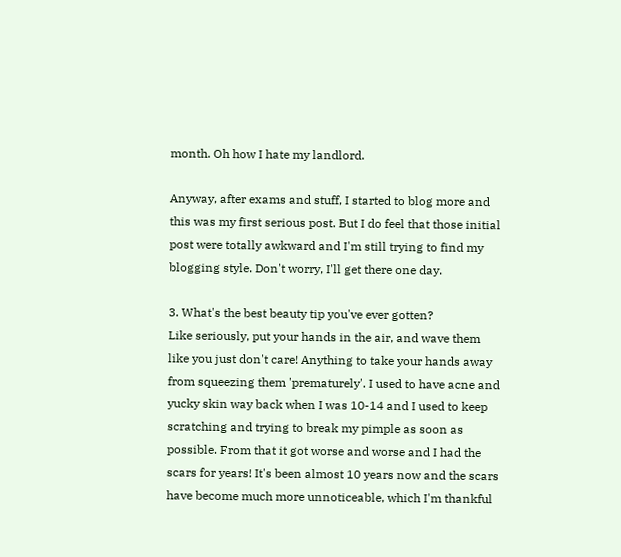month. Oh how I hate my landlord.

Anyway, after exams and stuff, I started to blog more and this was my first serious post. But I do feel that those initial post were totally awkward and I'm still trying to find my blogging style. Don't worry, I'll get there one day.

3. What's the best beauty tip you've ever gotten?
Like seriously, put your hands in the air, and wave them like you just don't care! Anything to take your hands away from squeezing them 'prematurely'. I used to have acne and yucky skin way back when I was 10-14 and I used to keep scratching and trying to break my pimple as soon as possible. From that it got worse and worse and I had the scars for years! It's been almost 10 years now and the scars have become much more unnoticeable, which I'm thankful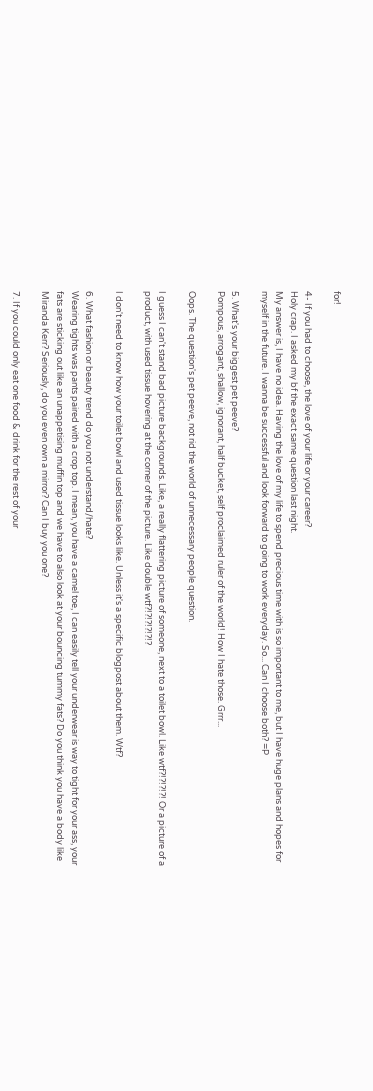for!

4- If you had to choose, the love of your life or your career?
Holy crap. I asked my bf the exact same question last night.
My answer is, I have no idea. Having the love of my life to spend precious time with is so important to me, but I have huge plans and hopes for myself in the future. I wanna be successful and look forward to going to work everyday. So... Can I choose both? =P

5. What's your biggest pet peeve?
Pompous, arrogant, shallow, ignorant, half bucket, self proclaimed ruler of the world! How I hate those. Grrr...

Oops. The question's pet peeve, not rid the world of unnecessary people question.

I guess I can't stand bad picture backgrounds. Like, a really flattering picture of someone, next to a toilet bowl. Like wtf?!?!?!?! Or a picture of a product, with used tissue hovering at the corner of the picture. Like double wtf?!?!?!?!?!?

I don't need to know how your toilet bowl and used tissue looks like. Unless it's a specific blogpost about them. Wtf?

6. What fashion or beauty trend do you not understand/hate?
Wearing tights was pants paired with a crop top. I mean, you have a camel toe, I can easily tell your underwear is way to tight for your ass, your fats are sticking out like an unappetising muffin top and we have to also look at your bouncing tummy fats? Do you think you have a body like Miranda Kerr? Seriously, do you even own a mirror? Can I buy you one?

7. If you could only eat one food & drink for the rest of your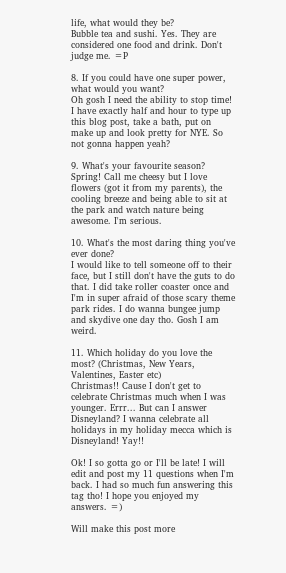life, what would they be?
Bubble tea and sushi. Yes. They are considered one food and drink. Don't judge me. =P

8. If you could have one super power, what would you want?
Oh gosh I need the ability to stop time! I have exactly half and hour to type up this blog post, take a bath, put on make up and look pretty for NYE. So not gonna happen yeah?

9. What's your favourite season?
Spring! Call me cheesy but I love flowers (got it from my parents), the cooling breeze and being able to sit at the park and watch nature being awesome. I'm serious.

10. What's the most daring thing you've ever done?
I would like to tell someone off to their face, but I still don't have the guts to do that. I did take roller coaster once and I'm in super afraid of those scary theme park rides. I do wanna bungee jump and skydive one day tho. Gosh I am weird.

11. Which holiday do you love the most? (Christmas, New Years, Valentines, Easter etc)
Christmas!! Cause I don't get to celebrate Christmas much when I was younger. Errr... But can I answer Disneyland? I wanna celebrate all holidays in my holiday mecca which is Disneyland! Yay!!

Ok! I so gotta go or I'll be late! I will edit and post my 11 questions when I'm back. I had so much fun answering this tag tho! I hope you enjoyed my answers. =)

Will make this post more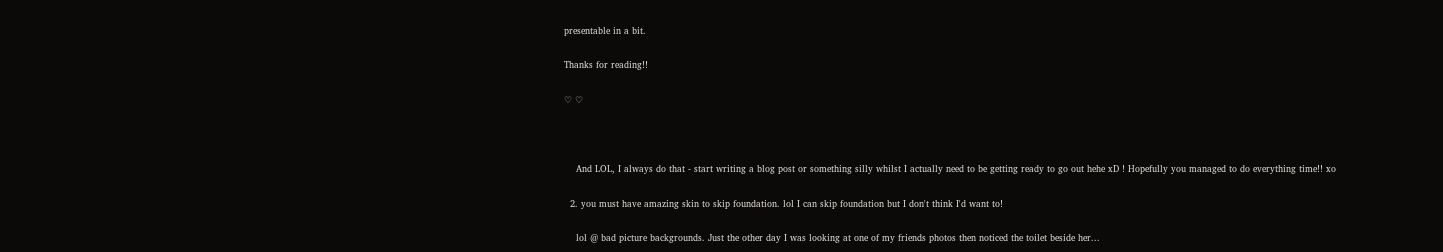presentable in a bit.

Thanks for reading!!

♡ ♡



    And LOL, I always do that - start writing a blog post or something silly whilst I actually need to be getting ready to go out hehe xD ! Hopefully you managed to do everything time!! xo

  2. you must have amazing skin to skip foundation. lol I can skip foundation but I don't think I'd want to!

    lol @ bad picture backgrounds. Just the other day I was looking at one of my friends photos then noticed the toilet beside her...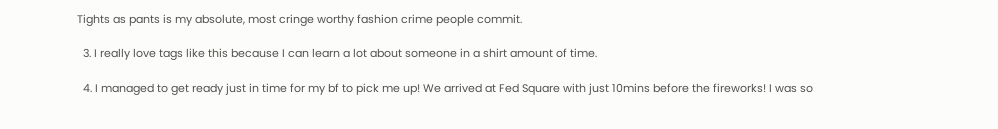Tights as pants is my absolute, most cringe worthy fashion crime people commit.

  3. I really love tags like this because I can learn a lot about someone in a shirt amount of time.

  4. I managed to get ready just in time for my bf to pick me up! We arrived at Fed Square with just 10mins before the fireworks! I was so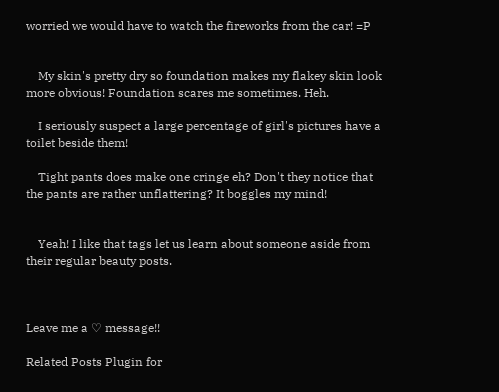worried we would have to watch the fireworks from the car! =P


    My skin's pretty dry so foundation makes my flakey skin look more obvious! Foundation scares me sometimes. Heh.

    I seriously suspect a large percentage of girl's pictures have a toilet beside them!

    Tight pants does make one cringe eh? Don't they notice that the pants are rather unflattering? It boggles my mind!


    Yeah! I like that tags let us learn about someone aside from their regular beauty posts.



Leave me a ♡ message!!

Related Posts Plugin for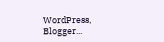WordPress, Blogger...